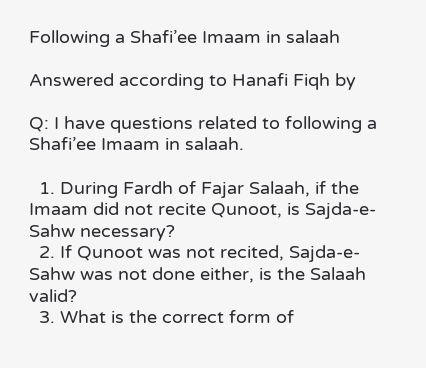Following a Shafi’ee Imaam in salaah

Answered according to Hanafi Fiqh by

Q: I have questions related to following a Shafi’ee Imaam in salaah.

  1. During Fardh of Fajar Salaah, if the Imaam did not recite Qunoot, is Sajda-e-Sahw necessary?
  2. If Qunoot was not recited, Sajda-e-Sahw was not done either, is the Salaah valid?
  3. What is the correct form of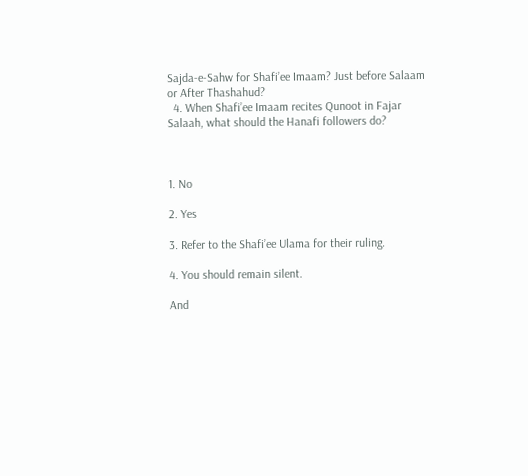Sajda-e-Sahw for Shafi’ee Imaam? Just before Salaam or After Thashahud?
  4. When Shafi’ee Imaam recites Qunoot in Fajar Salaah, what should the Hanafi followers do?



1. No

2. Yes

3. Refer to the Shafi’ee Ulama for their ruling.

4. You should remain silent.

And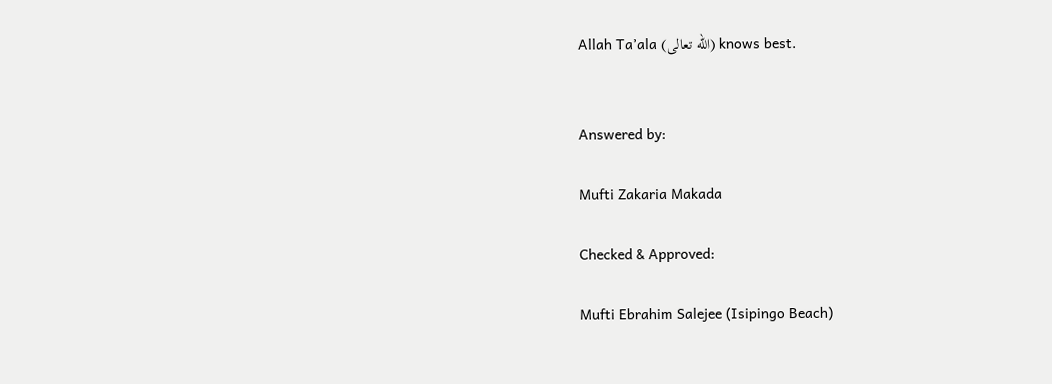Allah Ta’ala (الله تعالى) knows best.


Answered by:

Mufti Zakaria Makada

Checked & Approved:

Mufti Ebrahim Salejee (Isipingo Beach)